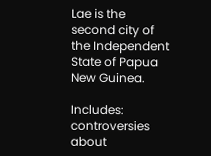Lae is the second city of the Independent State of Papua New Guinea.

Includes: controversies about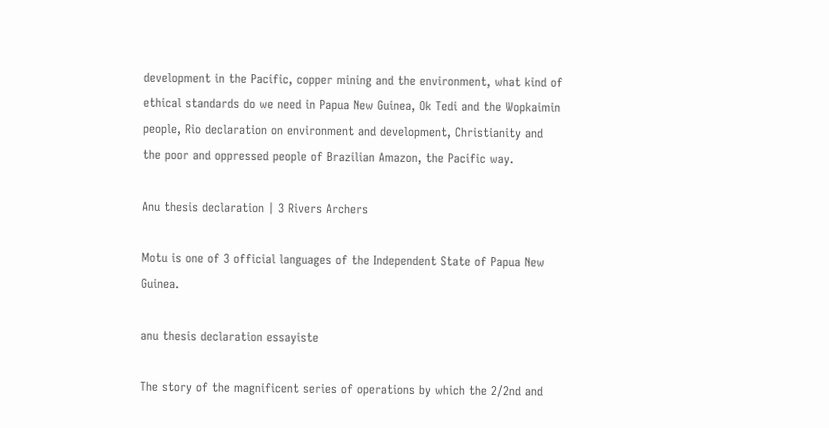development in the Pacific, copper mining and the environment, what kind of ethical standards do we need in Papua New Guinea, Ok Tedi and the Wopkaimin people, Rio declaration on environment and development, Christianity and the poor and oppressed people of Brazilian Amazon, the Pacific way.

Anu thesis declaration | 3 Rivers Archers

Motu is one of 3 official languages of the Independent State of Papua New Guinea.

anu thesis declaration essayiste

The story of the magnificent series of operations by which the 2/2nd and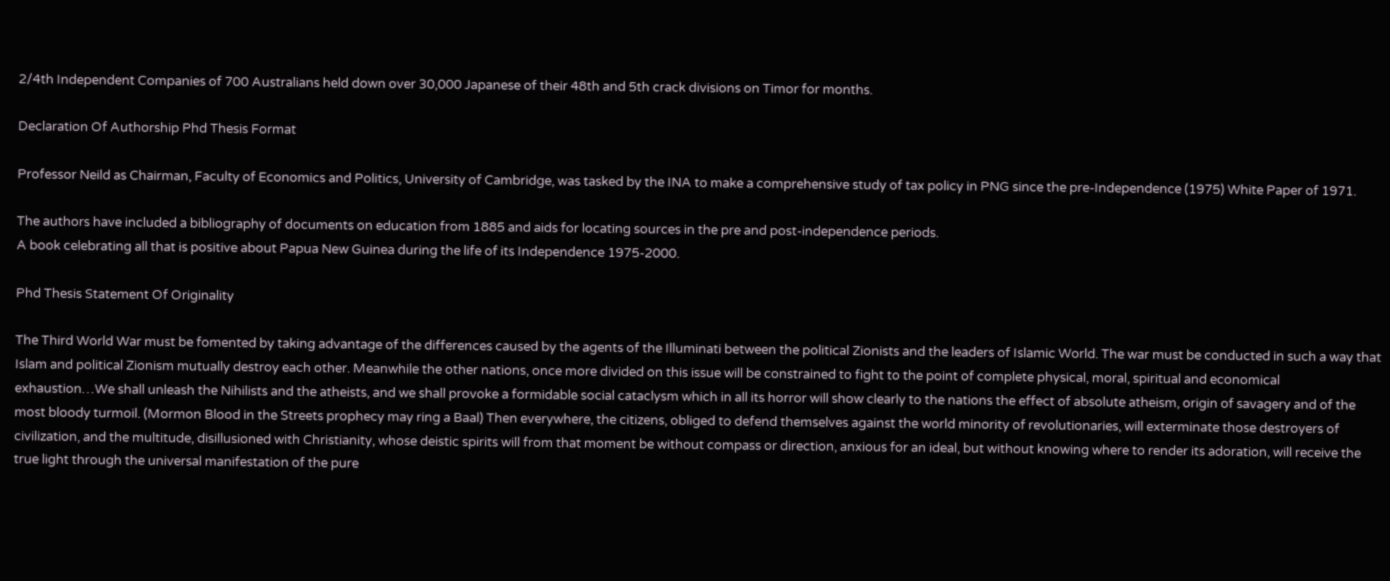2/4th Independent Companies of 700 Australians held down over 30,000 Japanese of their 48th and 5th crack divisions on Timor for months.

Declaration Of Authorship Phd Thesis Format

Professor Neild as Chairman, Faculty of Economics and Politics, University of Cambridge, was tasked by the INA to make a comprehensive study of tax policy in PNG since the pre-Independence (1975) White Paper of 1971.

The authors have included a bibliography of documents on education from 1885 and aids for locating sources in the pre and post-independence periods.
A book celebrating all that is positive about Papua New Guinea during the life of its Independence 1975-2000.

Phd Thesis Statement Of Originality

The Third World War must be fomented by taking advantage of the differences caused by the agents of the Illuminati between the political Zionists and the leaders of Islamic World. The war must be conducted in such a way that Islam and political Zionism mutually destroy each other. Meanwhile the other nations, once more divided on this issue will be constrained to fight to the point of complete physical, moral, spiritual and economical exhaustion…We shall unleash the Nihilists and the atheists, and we shall provoke a formidable social cataclysm which in all its horror will show clearly to the nations the effect of absolute atheism, origin of savagery and of the most bloody turmoil. (Mormon Blood in the Streets prophecy may ring a Baal) Then everywhere, the citizens, obliged to defend themselves against the world minority of revolutionaries, will exterminate those destroyers of civilization, and the multitude, disillusioned with Christianity, whose deistic spirits will from that moment be without compass or direction, anxious for an ideal, but without knowing where to render its adoration, will receive the true light through the universal manifestation of the pure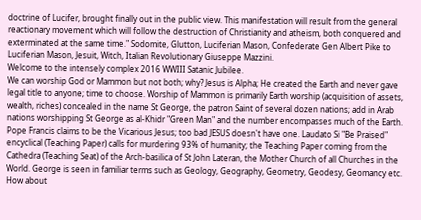doctrine of Lucifer, brought finally out in the public view. This manifestation will result from the general reactionary movement which will follow the destruction of Christianity and atheism, both conquered and exterminated at the same time." Sodomite, Glutton, Luciferian Mason, Confederate Gen Albert Pike to Luciferian Mason, Jesuit, Witch, Italian Revolutionary Giuseppe Mazzini.
Welcome to the intensely complex 2016 WWIII Satanic Jubilee.
We can worship God or Mammon but not both; why? Jesus is Alpha; He created the Earth and never gave legal title to anyone; time to choose. Worship of Mammon is primarily Earth worship (acquisition of assets, wealth, riches) concealed in the name St George, the patron Saint of several dozen nations; add in Arab nations worshipping St George as al-Khidr "Green Man" and the number encompasses much of the Earth. Pope Francis claims to be the Vicarious Jesus; too bad JESUS doesn't have one. Laudato Si "Be Praised" encyclical (Teaching Paper) calls for murdering 93% of humanity; the Teaching Paper coming from the Cathedra (Teaching Seat) of the Arch-basilica of St John Lateran, the Mother Church of all Churches in the World. George is seen in familiar terms such as Geology, Geography, Geometry, Geodesy, Geomancy etc. How about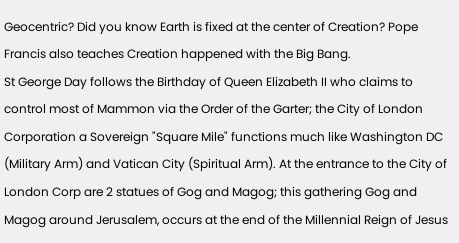Geocentric? Did you know Earth is fixed at the center of Creation? Pope Francis also teaches Creation happened with the Big Bang.
St George Day follows the Birthday of Queen Elizabeth II who claims to control most of Mammon via the Order of the Garter; the City of London Corporation a Sovereign "Square Mile" functions much like Washington DC (Military Arm) and Vatican City (Spiritual Arm). At the entrance to the City of London Corp are 2 statues of Gog and Magog; this gathering Gog and Magog around Jerusalem, occurs at the end of the Millennial Reign of Jesus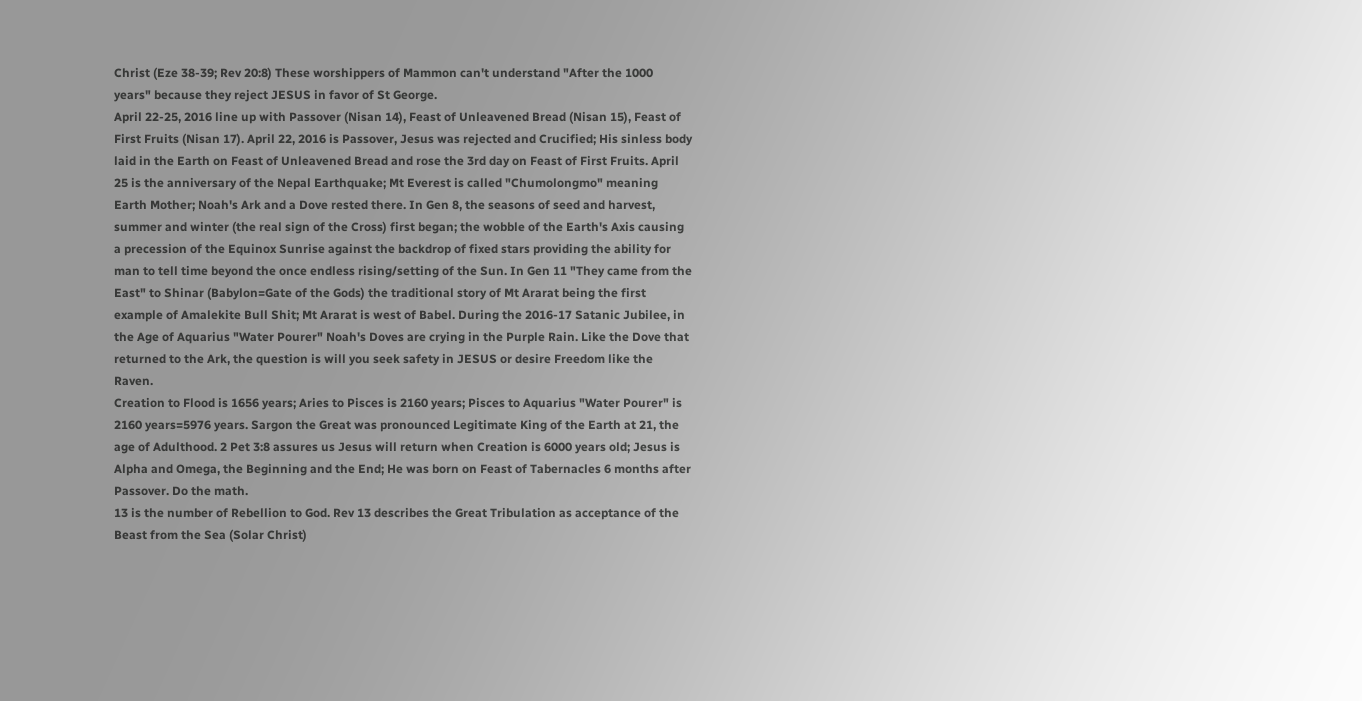Christ (Eze 38-39; Rev 20:8) These worshippers of Mammon can't understand "After the 1000 years" because they reject JESUS in favor of St George.
April 22-25, 2016 line up with Passover (Nisan 14), Feast of Unleavened Bread (Nisan 15), Feast of First Fruits (Nisan 17). April 22, 2016 is Passover, Jesus was rejected and Crucified; His sinless body laid in the Earth on Feast of Unleavened Bread and rose the 3rd day on Feast of First Fruits. April 25 is the anniversary of the Nepal Earthquake; Mt Everest is called "Chumolongmo" meaning Earth Mother; Noah's Ark and a Dove rested there. In Gen 8, the seasons of seed and harvest, summer and winter (the real sign of the Cross) first began; the wobble of the Earth's Axis causing a precession of the Equinox Sunrise against the backdrop of fixed stars providing the ability for man to tell time beyond the once endless rising/setting of the Sun. In Gen 11 "They came from the East" to Shinar (Babylon=Gate of the Gods) the traditional story of Mt Ararat being the first example of Amalekite Bull Shit; Mt Ararat is west of Babel. During the 2016-17 Satanic Jubilee, in the Age of Aquarius "Water Pourer" Noah's Doves are crying in the Purple Rain. Like the Dove that returned to the Ark, the question is will you seek safety in JESUS or desire Freedom like the Raven.
Creation to Flood is 1656 years; Aries to Pisces is 2160 years; Pisces to Aquarius "Water Pourer" is 2160 years=5976 years. Sargon the Great was pronounced Legitimate King of the Earth at 21, the age of Adulthood. 2 Pet 3:8 assures us Jesus will return when Creation is 6000 years old; Jesus is Alpha and Omega, the Beginning and the End; He was born on Feast of Tabernacles 6 months after Passover. Do the math.
13 is the number of Rebellion to God. Rev 13 describes the Great Tribulation as acceptance of the Beast from the Sea (Solar Christ)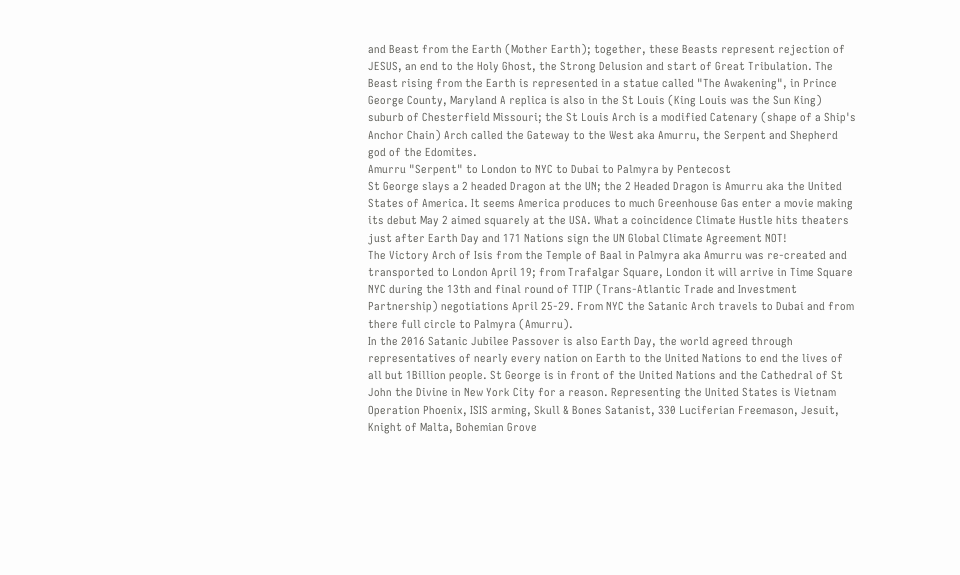and Beast from the Earth (Mother Earth); together, these Beasts represent rejection of JESUS, an end to the Holy Ghost, the Strong Delusion and start of Great Tribulation. The Beast rising from the Earth is represented in a statue called "The Awakening", in Prince George County, Maryland A replica is also in the St Louis (King Louis was the Sun King) suburb of Chesterfield Missouri; the St Louis Arch is a modified Catenary (shape of a Ship's Anchor Chain) Arch called the Gateway to the West aka Amurru, the Serpent and Shepherd god of the Edomites.
Amurru "Serpent" to London to NYC to Dubai to Palmyra by Pentecost
St George slays a 2 headed Dragon at the UN; the 2 Headed Dragon is Amurru aka the United States of America. It seems America produces to much Greenhouse Gas enter a movie making its debut May 2 aimed squarely at the USA. What a coincidence Climate Hustle hits theaters just after Earth Day and 171 Nations sign the UN Global Climate Agreement NOT!
The Victory Arch of Isis from the Temple of Baal in Palmyra aka Amurru was re-created and transported to London April 19; from Trafalgar Square, London it will arrive in Time Square NYC during the 13th and final round of TTIP (Trans-Atlantic Trade and Investment Partnership) negotiations April 25-29. From NYC the Satanic Arch travels to Dubai and from there full circle to Palmyra (Amurru).
In the 2016 Satanic Jubilee Passover is also Earth Day, the world agreed through representatives of nearly every nation on Earth to the United Nations to end the lives of all but 1Billion people. St George is in front of the United Nations and the Cathedral of St John the Divine in New York City for a reason. Representing the United States is Vietnam Operation Phoenix, ISIS arming, Skull & Bones Satanist, 330 Luciferian Freemason, Jesuit, Knight of Malta, Bohemian Grove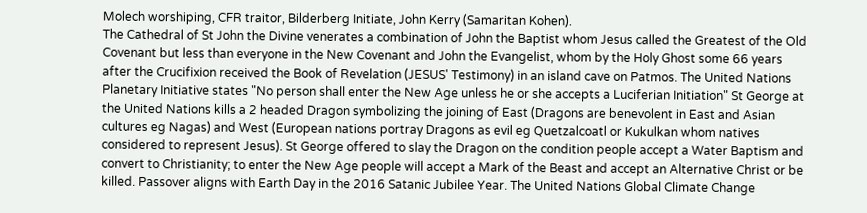Molech worshiping, CFR traitor, Bilderberg Initiate, John Kerry (Samaritan Kohen).
The Cathedral of St John the Divine venerates a combination of John the Baptist whom Jesus called the Greatest of the Old Covenant but less than everyone in the New Covenant and John the Evangelist, whom by the Holy Ghost some 66 years after the Crucifixion received the Book of Revelation (JESUS' Testimony) in an island cave on Patmos. The United Nations Planetary Initiative states "No person shall enter the New Age unless he or she accepts a Luciferian Initiation" St George at the United Nations kills a 2 headed Dragon symbolizing the joining of East (Dragons are benevolent in East and Asian cultures eg Nagas) and West (European nations portray Dragons as evil eg Quetzalcoatl or Kukulkan whom natives considered to represent Jesus). St George offered to slay the Dragon on the condition people accept a Water Baptism and convert to Christianity; to enter the New Age people will accept a Mark of the Beast and accept an Alternative Christ or be killed. Passover aligns with Earth Day in the 2016 Satanic Jubilee Year. The United Nations Global Climate Change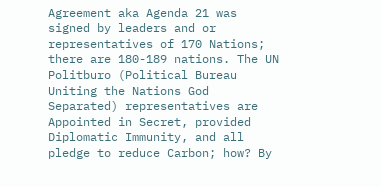Agreement aka Agenda 21 was signed by leaders and or representatives of 170 Nations; there are 180-189 nations. The UN Politburo (Political Bureau Uniting the Nations God Separated) representatives are Appointed in Secret, provided Diplomatic Immunity, and all pledge to reduce Carbon; how? By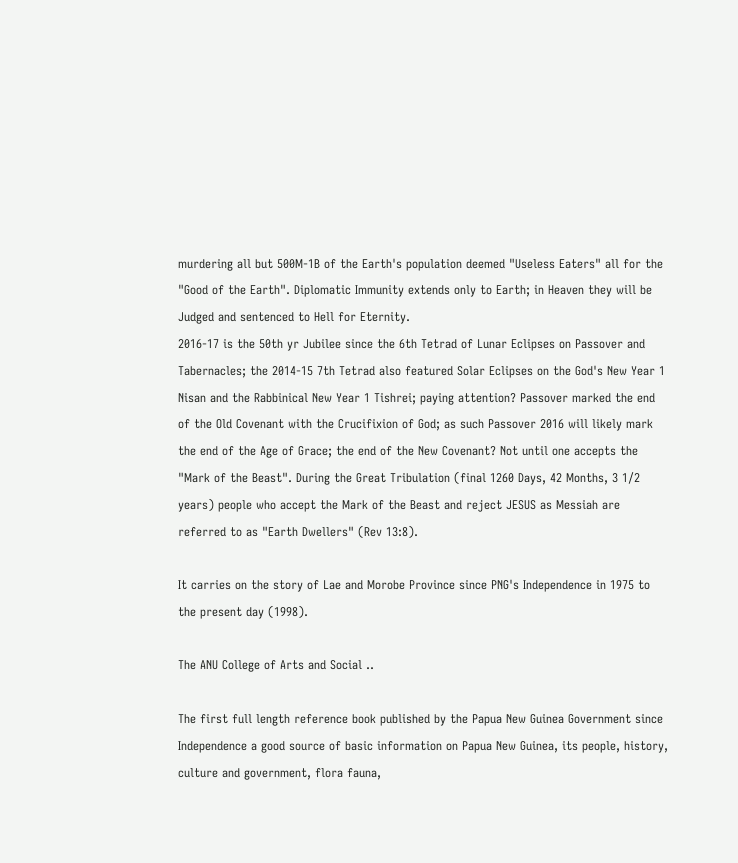murdering all but 500M-1B of the Earth's population deemed "Useless Eaters" all for the "Good of the Earth". Diplomatic Immunity extends only to Earth; in Heaven they will be Judged and sentenced to Hell for Eternity.
2016-17 is the 50th yr Jubilee since the 6th Tetrad of Lunar Eclipses on Passover and Tabernacles; the 2014-15 7th Tetrad also featured Solar Eclipses on the God's New Year 1 Nisan and the Rabbinical New Year 1 Tishrei; paying attention? Passover marked the end of the Old Covenant with the Crucifixion of God; as such Passover 2016 will likely mark the end of the Age of Grace; the end of the New Covenant? Not until one accepts the "Mark of the Beast". During the Great Tribulation (final 1260 Days, 42 Months, 3 1/2 years) people who accept the Mark of the Beast and reject JESUS as Messiah are referred to as "Earth Dwellers" (Rev 13:8).

It carries on the story of Lae and Morobe Province since PNG's Independence in 1975 to the present day (1998).

The ANU College of Arts and Social ..

The first full length reference book published by the Papua New Guinea Government since Independence a good source of basic information on Papua New Guinea, its people, history, culture and government, flora fauna,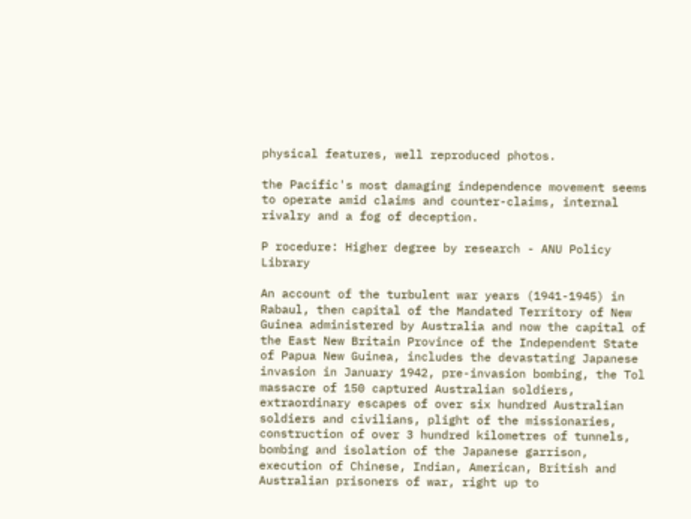physical features, well reproduced photos.

the Pacific's most damaging independence movement seems to operate amid claims and counter-claims, internal rivalry and a fog of deception.

P rocedure: Higher degree by research - ANU Policy Library

An account of the turbulent war years (1941-1945) in Rabaul, then capital of the Mandated Territory of New Guinea administered by Australia and now the capital of the East New Britain Province of the Independent State of Papua New Guinea, includes the devastating Japanese invasion in January 1942, pre-invasion bombing, the Tol massacre of 150 captured Australian soldiers, extraordinary escapes of over six hundred Australian soldiers and civilians, plight of the missionaries, construction of over 3 hundred kilometres of tunnels, bombing and isolation of the Japanese garrison, execution of Chinese, Indian, American, British and Australian prisoners of war, right up to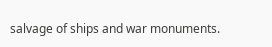salvage of ships and war monuments.